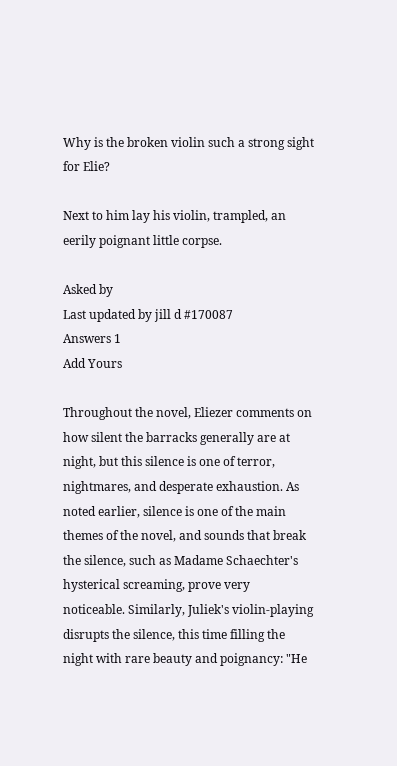Why is the broken violin such a strong sight for Elie?

Next to him lay his violin, trampled, an eerily poignant little corpse.

Asked by
Last updated by jill d #170087
Answers 1
Add Yours

Throughout the novel, Eliezer comments on how silent the barracks generally are at night, but this silence is one of terror, nightmares, and desperate exhaustion. As noted earlier, silence is one of the main themes of the novel, and sounds that break the silence, such as Madame Schaechter's hysterical screaming, prove very noticeable. Similarly, Juliek's violin-playing disrupts the silence, this time filling the night with rare beauty and poignancy: "He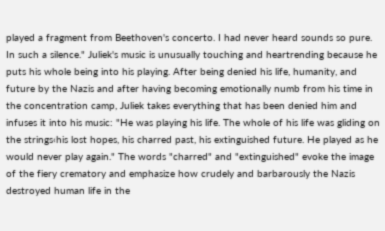played a fragment from Beethoven's concerto. I had never heard sounds so pure. In such a silence." Juliek's music is unusually touching and heartrending because he puts his whole being into his playing. After being denied his life, humanity, and future by the Nazis and after having becoming emotionally numb from his time in the concentration camp, Juliek takes everything that has been denied him and infuses it into his music: "He was playing his life. The whole of his life was gliding on the strings‹his lost hopes, his charred past, his extinguished future. He played as he would never play again." The words "charred" and "extinguished" evoke the image of the fiery crematory and emphasize how crudely and barbarously the Nazis destroyed human life in the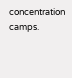concentration camps.